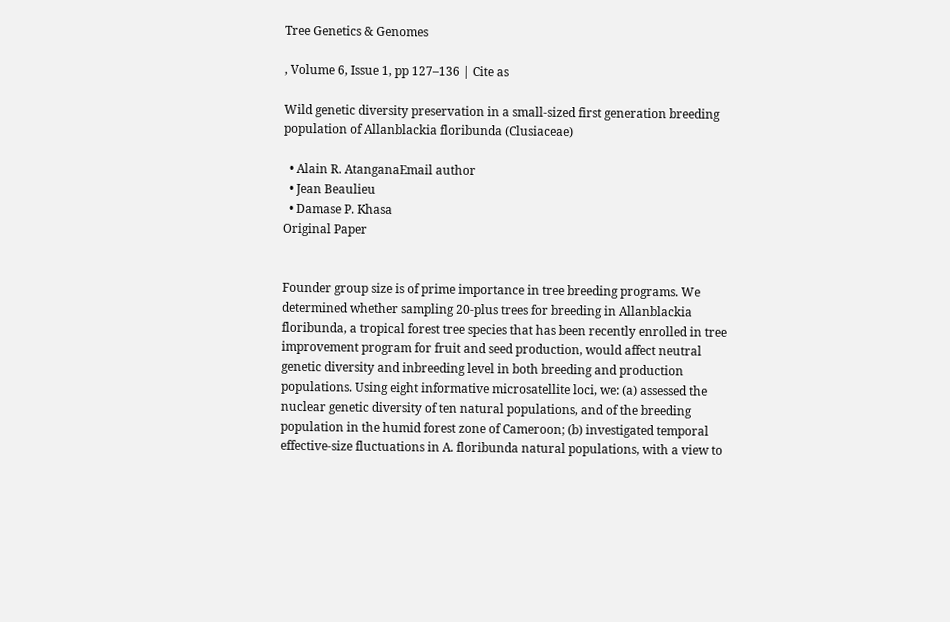Tree Genetics & Genomes

, Volume 6, Issue 1, pp 127–136 | Cite as

Wild genetic diversity preservation in a small-sized first generation breeding population of Allanblackia floribunda (Clusiaceae)

  • Alain R. AtanganaEmail author
  • Jean Beaulieu
  • Damase P. Khasa
Original Paper


Founder group size is of prime importance in tree breeding programs. We determined whether sampling 20-plus trees for breeding in Allanblackia floribunda, a tropical forest tree species that has been recently enrolled in tree improvement program for fruit and seed production, would affect neutral genetic diversity and inbreeding level in both breeding and production populations. Using eight informative microsatellite loci, we: (a) assessed the nuclear genetic diversity of ten natural populations, and of the breeding population in the humid forest zone of Cameroon; (b) investigated temporal effective-size fluctuations in A. floribunda natural populations, with a view to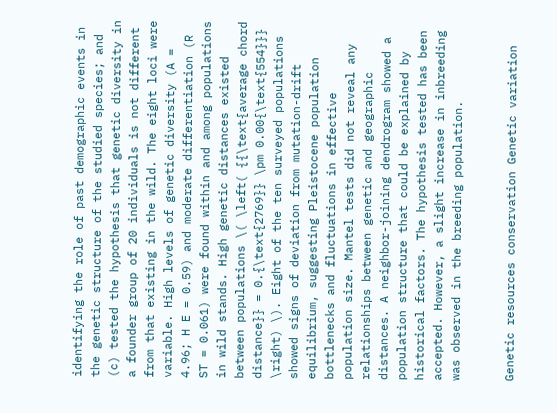identifying the role of past demographic events in the genetic structure of the studied species; and (c) tested the hypothesis that genetic diversity in a founder group of 20 individuals is not different from that existing in the wild. The eight loci were variable. High levels of genetic diversity (A = 4.96; H E = 0.59) and moderate differentiation (R ST = 0.061) were found within and among populations in wild stands. High genetic distances existed between populations \( \left( {{\text{average chord distance}} = 0.{\text{2769}} \pm 0.00{\text{554}}} \right) \). Eight of the ten surveyed populations showed signs of deviation from mutation-drift equilibrium, suggesting Pleistocene population bottlenecks and fluctuations in effective population size. Mantel tests did not reveal any relationships between genetic and geographic distances. A neighbor-joining dendrogram showed a population structure that could be explained by historical factors. The hypothesis tested has been accepted. However, a slight increase in inbreeding was observed in the breeding population.


Genetic resources conservation Genetic variation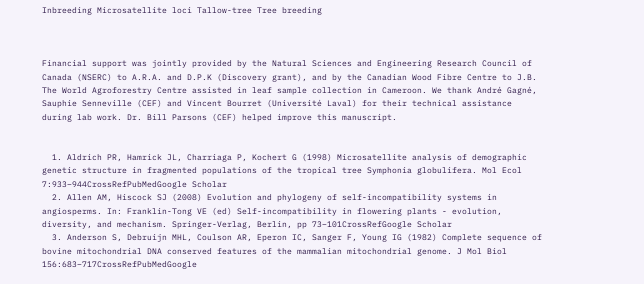Inbreeding Microsatellite loci Tallow-tree Tree breeding



Financial support was jointly provided by the Natural Sciences and Engineering Research Council of Canada (NSERC) to A.R.A. and D.P.K (Discovery grant), and by the Canadian Wood Fibre Centre to J.B. The World Agroforestry Centre assisted in leaf sample collection in Cameroon. We thank André Gagné, Sauphie Senneville (CEF) and Vincent Bourret (Université Laval) for their technical assistance during lab work. Dr. Bill Parsons (CEF) helped improve this manuscript.


  1. Aldrich PR, Hamrick JL, Charriaga P, Kochert G (1998) Microsatellite analysis of demographic genetic structure in fragmented populations of the tropical tree Symphonia globulifera. Mol Ecol 7:933–944CrossRefPubMedGoogle Scholar
  2. Allen AM, Hiscock SJ (2008) Evolution and phylogeny of self-incompatibility systems in angiosperms. In: Franklin-Tong VE (ed) Self-incompatibility in flowering plants - evolution, diversity, and mechanism. Springer-Verlag, Berlin, pp 73–101CrossRefGoogle Scholar
  3. Anderson S, Debruijn MHL, Coulson AR, Eperon IC, Sanger F, Young IG (1982) Complete sequence of bovine mitochondrial DNA conserved features of the mammalian mitochondrial genome. J Mol Biol 156:683–717CrossRefPubMedGoogle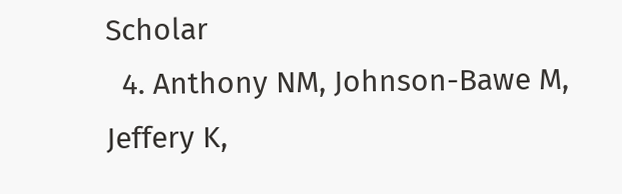Scholar
  4. Anthony NM, Johnson-Bawe M, Jeffery K,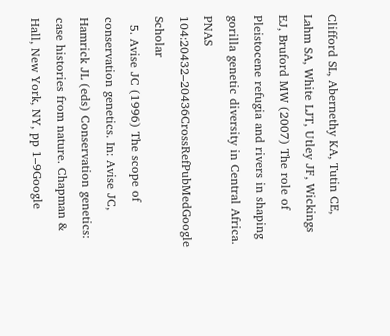Clifford SL, Abernethy KA, Tutin CE, Lahm SA, White LJT, Utley JF, Wickings EJ, Bruford MW (2007) The role of Pleistocene refugia and rivers in shaping gorilla genetic diversity in Central Africa. PNAS 104:20432–20436CrossRefPubMedGoogle Scholar
  5. Avise JC (1996) The scope of conservation genetics. In: Avise JC, Hamrick JL (eds) Conservation genetics: case histories from nature. Chapman & Hall, New York, NY, pp 1–9Google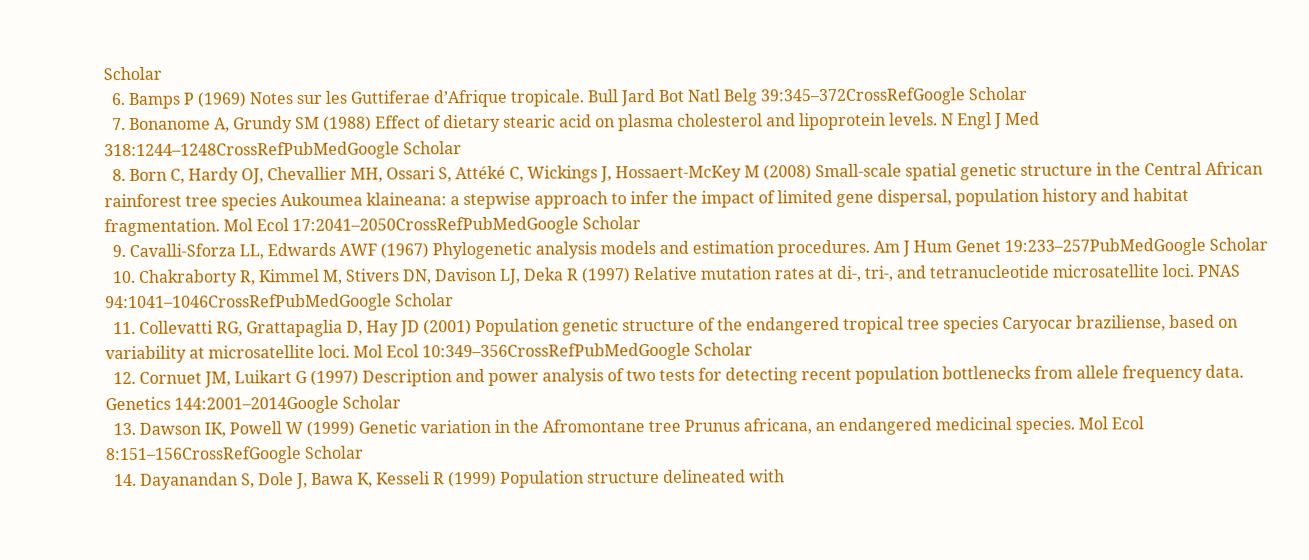Scholar
  6. Bamps P (1969) Notes sur les Guttiferae d’Afrique tropicale. Bull Jard Bot Natl Belg 39:345–372CrossRefGoogle Scholar
  7. Bonanome A, Grundy SM (1988) Effect of dietary stearic acid on plasma cholesterol and lipoprotein levels. N Engl J Med 318:1244–1248CrossRefPubMedGoogle Scholar
  8. Born C, Hardy OJ, Chevallier MH, Ossari S, Attéké C, Wickings J, Hossaert-McKey M (2008) Small-scale spatial genetic structure in the Central African rainforest tree species Aukoumea klaineana: a stepwise approach to infer the impact of limited gene dispersal, population history and habitat fragmentation. Mol Ecol 17:2041–2050CrossRefPubMedGoogle Scholar
  9. Cavalli-Sforza LL, Edwards AWF (1967) Phylogenetic analysis models and estimation procedures. Am J Hum Genet 19:233–257PubMedGoogle Scholar
  10. Chakraborty R, Kimmel M, Stivers DN, Davison LJ, Deka R (1997) Relative mutation rates at di-, tri-, and tetranucleotide microsatellite loci. PNAS 94:1041–1046CrossRefPubMedGoogle Scholar
  11. Collevatti RG, Grattapaglia D, Hay JD (2001) Population genetic structure of the endangered tropical tree species Caryocar braziliense, based on variability at microsatellite loci. Mol Ecol 10:349–356CrossRefPubMedGoogle Scholar
  12. Cornuet JM, Luikart G (1997) Description and power analysis of two tests for detecting recent population bottlenecks from allele frequency data. Genetics 144:2001–2014Google Scholar
  13. Dawson IK, Powell W (1999) Genetic variation in the Afromontane tree Prunus africana, an endangered medicinal species. Mol Ecol 8:151–156CrossRefGoogle Scholar
  14. Dayanandan S, Dole J, Bawa K, Kesseli R (1999) Population structure delineated with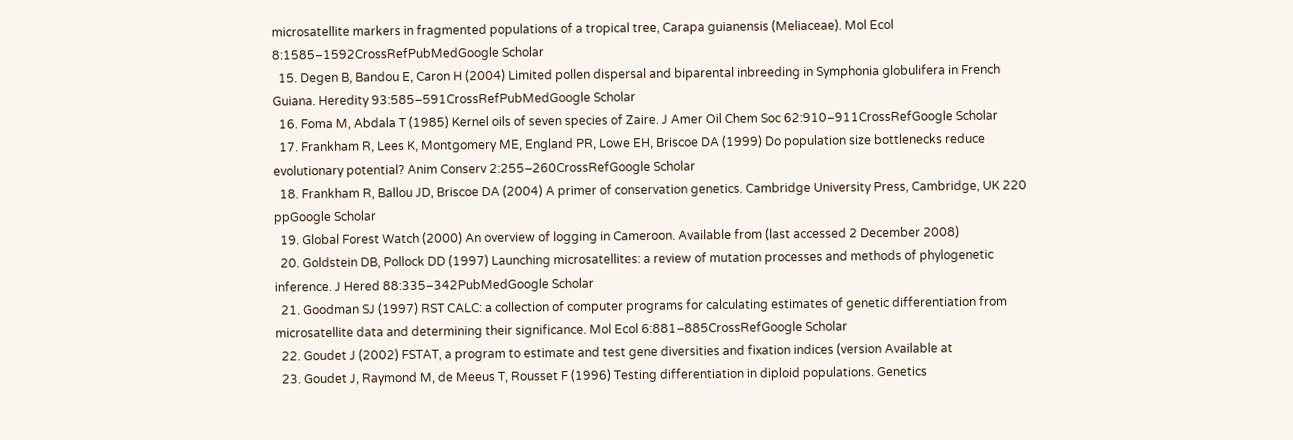microsatellite markers in fragmented populations of a tropical tree, Carapa guianensis (Meliaceae). Mol Ecol 8:1585–1592CrossRefPubMedGoogle Scholar
  15. Degen B, Bandou E, Caron H (2004) Limited pollen dispersal and biparental inbreeding in Symphonia globulifera in French Guiana. Heredity 93:585–591CrossRefPubMedGoogle Scholar
  16. Foma M, Abdala T (1985) Kernel oils of seven species of Zaire. J Amer Oil Chem Soc 62:910–911CrossRefGoogle Scholar
  17. Frankham R, Lees K, Montgomery ME, England PR, Lowe EH, Briscoe DA (1999) Do population size bottlenecks reduce evolutionary potential? Anim Conserv 2:255–260CrossRefGoogle Scholar
  18. Frankham R, Ballou JD, Briscoe DA (2004) A primer of conservation genetics. Cambridge University Press, Cambridge, UK 220 ppGoogle Scholar
  19. Global Forest Watch (2000) An overview of logging in Cameroon. Available from (last accessed 2 December 2008)
  20. Goldstein DB, Pollock DD (1997) Launching microsatellites: a review of mutation processes and methods of phylogenetic inference. J Hered 88:335–342PubMedGoogle Scholar
  21. Goodman SJ (1997) RST CALC: a collection of computer programs for calculating estimates of genetic differentiation from microsatellite data and determining their significance. Mol Ecol 6:881–885CrossRefGoogle Scholar
  22. Goudet J (2002) FSTAT, a program to estimate and test gene diversities and fixation indices (version Available at
  23. Goudet J, Raymond M, de Meeus T, Rousset F (1996) Testing differentiation in diploid populations. Genetics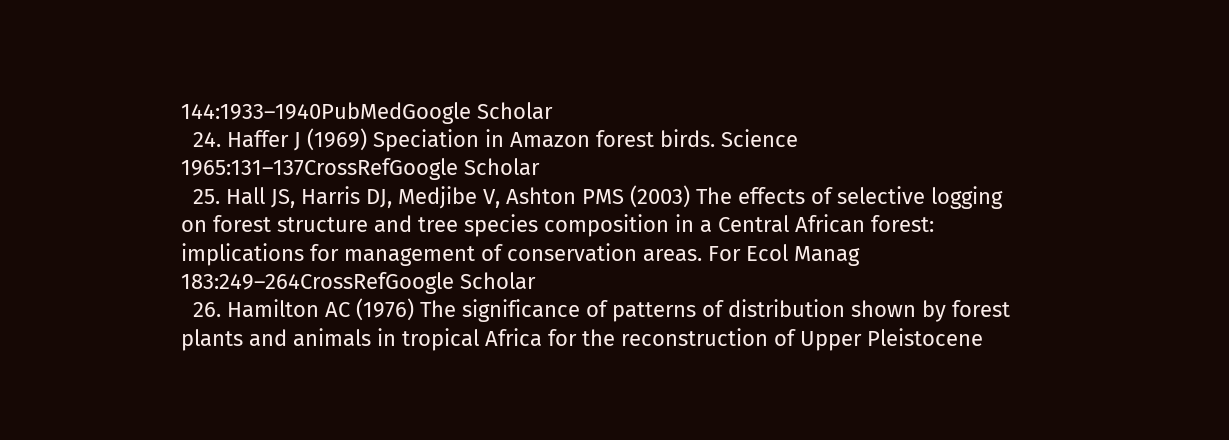144:1933–1940PubMedGoogle Scholar
  24. Haffer J (1969) Speciation in Amazon forest birds. Science 1965:131–137CrossRefGoogle Scholar
  25. Hall JS, Harris DJ, Medjibe V, Ashton PMS (2003) The effects of selective logging on forest structure and tree species composition in a Central African forest: implications for management of conservation areas. For Ecol Manag 183:249–264CrossRefGoogle Scholar
  26. Hamilton AC (1976) The significance of patterns of distribution shown by forest plants and animals in tropical Africa for the reconstruction of Upper Pleistocene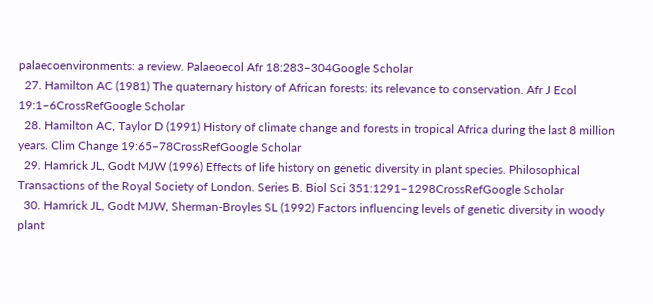palaecoenvironments: a review. Palaeoecol Afr 18:283–304Google Scholar
  27. Hamilton AC (1981) The quaternary history of African forests: its relevance to conservation. Afr J Ecol 19:1–6CrossRefGoogle Scholar
  28. Hamilton AC, Taylor D (1991) History of climate change and forests in tropical Africa during the last 8 million years. Clim Change 19:65–78CrossRefGoogle Scholar
  29. Hamrick JL, Godt MJW (1996) Effects of life history on genetic diversity in plant species. Philosophical Transactions of the Royal Society of London. Series B. Biol Sci 351:1291–1298CrossRefGoogle Scholar
  30. Hamrick JL, Godt MJW, Sherman-Broyles SL (1992) Factors influencing levels of genetic diversity in woody plant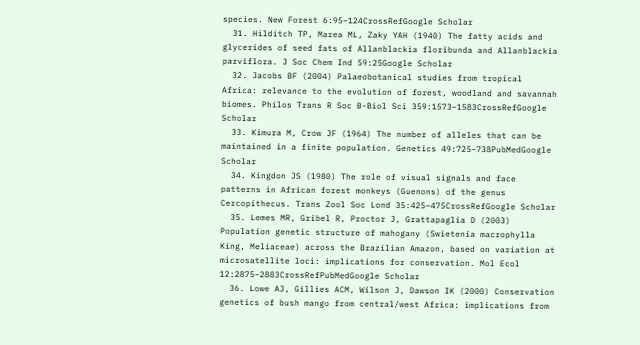species. New Forest 6:95–124CrossRefGoogle Scholar
  31. Hilditch TP, Marea ML, Zaky YAH (1940) The fatty acids and glycerides of seed fats of Allanblackia floribunda and Allanblackia parviflora. J Soc Chem Ind 59:25Google Scholar
  32. Jacobs BF (2004) Palaeobotanical studies from tropical Africa: relevance to the evolution of forest, woodland and savannah biomes. Philos Trans R Soc B-Biol Sci 359:1573–1583CrossRefGoogle Scholar
  33. Kimura M, Crow JF (1964) The number of alleles that can be maintained in a finite population. Genetics 49:725–738PubMedGoogle Scholar
  34. Kingdon JS (1980) The role of visual signals and face patterns in African forest monkeys (Guenons) of the genus Cercopithecus. Trans Zool Soc Lond 35:425–475CrossRefGoogle Scholar
  35. Lemes MR, Gribel R, Proctor J, Grattapaglia D (2003) Population genetic structure of mahogany (Swietenia macrophylla King, Meliaceae) across the Brazilian Amazon, based on variation at microsatellite loci: implications for conservation. Mol Ecol 12:2875–2883CrossRefPubMedGoogle Scholar
  36. Lowe AJ, Gillies ACM, Wilson J, Dawson IK (2000) Conservation genetics of bush mango from central/west Africa: implications from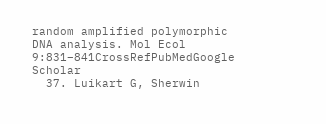random amplified polymorphic DNA analysis. Mol Ecol 9:831–841CrossRefPubMedGoogle Scholar
  37. Luikart G, Sherwin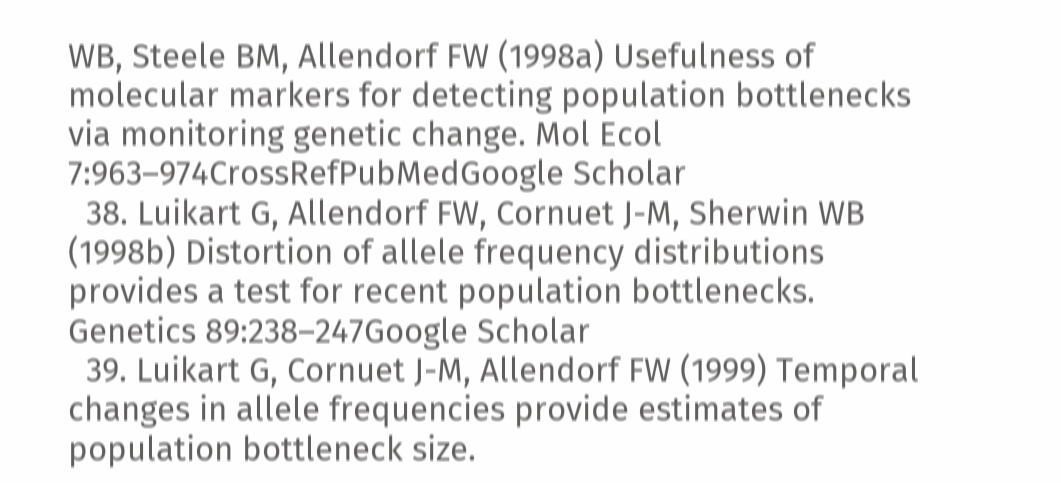WB, Steele BM, Allendorf FW (1998a) Usefulness of molecular markers for detecting population bottlenecks via monitoring genetic change. Mol Ecol 7:963–974CrossRefPubMedGoogle Scholar
  38. Luikart G, Allendorf FW, Cornuet J-M, Sherwin WB (1998b) Distortion of allele frequency distributions provides a test for recent population bottlenecks. Genetics 89:238–247Google Scholar
  39. Luikart G, Cornuet J-M, Allendorf FW (1999) Temporal changes in allele frequencies provide estimates of population bottleneck size.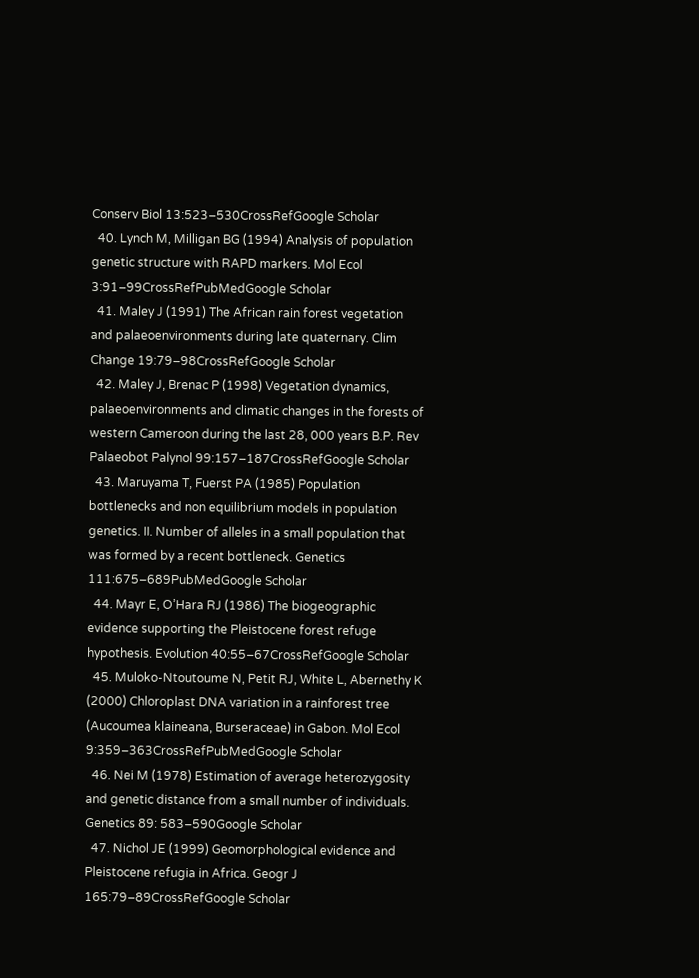Conserv Biol 13:523–530CrossRefGoogle Scholar
  40. Lynch M, Milligan BG (1994) Analysis of population genetic structure with RAPD markers. Mol Ecol 3:91–99CrossRefPubMedGoogle Scholar
  41. Maley J (1991) The African rain forest vegetation and palaeoenvironments during late quaternary. Clim Change 19:79–98CrossRefGoogle Scholar
  42. Maley J, Brenac P (1998) Vegetation dynamics, palaeoenvironments and climatic changes in the forests of western Cameroon during the last 28, 000 years B.P. Rev Palaeobot Palynol 99:157–187CrossRefGoogle Scholar
  43. Maruyama T, Fuerst PA (1985) Population bottlenecks and non equilibrium models in population genetics. II. Number of alleles in a small population that was formed by a recent bottleneck. Genetics 111:675–689PubMedGoogle Scholar
  44. Mayr E, O’Hara RJ (1986) The biogeographic evidence supporting the Pleistocene forest refuge hypothesis. Evolution 40:55–67CrossRefGoogle Scholar
  45. Muloko-Ntoutoume N, Petit RJ, White L, Abernethy K (2000) Chloroplast DNA variation in a rainforest tree (Aucoumea klaineana, Burseraceae) in Gabon. Mol Ecol 9:359–363CrossRefPubMedGoogle Scholar
  46. Nei M (1978) Estimation of average heterozygosity and genetic distance from a small number of individuals. Genetics 89: 583–590Google Scholar
  47. Nichol JE (1999) Geomorphological evidence and Pleistocene refugia in Africa. Geogr J 165:79–89CrossRefGoogle Scholar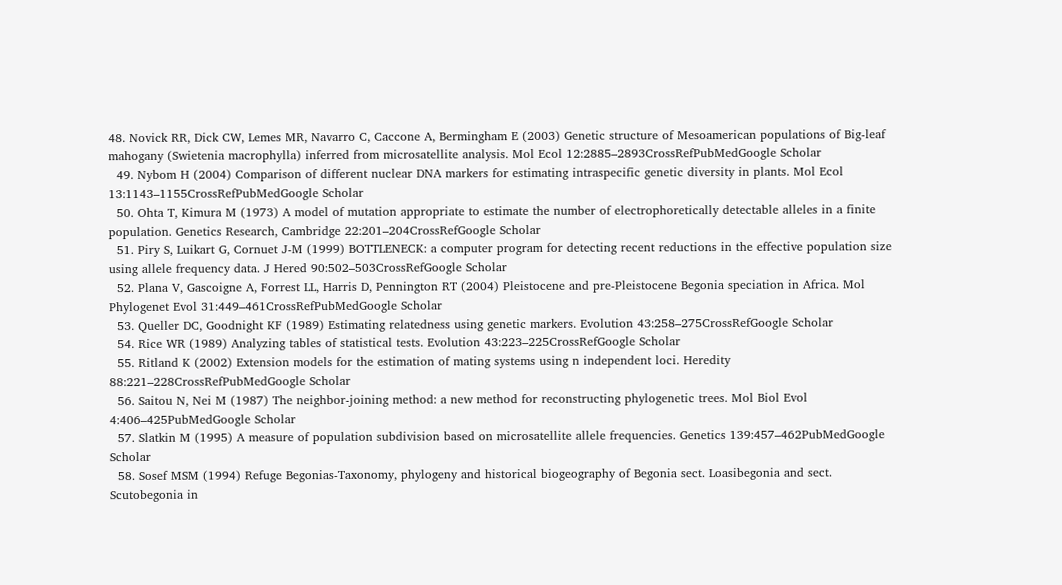48. Novick RR, Dick CW, Lemes MR, Navarro C, Caccone A, Bermingham E (2003) Genetic structure of Mesoamerican populations of Big-leaf mahogany (Swietenia macrophylla) inferred from microsatellite analysis. Mol Ecol 12:2885–2893CrossRefPubMedGoogle Scholar
  49. Nybom H (2004) Comparison of different nuclear DNA markers for estimating intraspecific genetic diversity in plants. Mol Ecol 13:1143–1155CrossRefPubMedGoogle Scholar
  50. Ohta T, Kimura M (1973) A model of mutation appropriate to estimate the number of electrophoretically detectable alleles in a finite population. Genetics Research, Cambridge 22:201–204CrossRefGoogle Scholar
  51. Piry S, Luikart G, Cornuet J-M (1999) BOTTLENECK: a computer program for detecting recent reductions in the effective population size using allele frequency data. J Hered 90:502–503CrossRefGoogle Scholar
  52. Plana V, Gascoigne A, Forrest LL, Harris D, Pennington RT (2004) Pleistocene and pre-Pleistocene Begonia speciation in Africa. Mol Phylogenet Evol 31:449–461CrossRefPubMedGoogle Scholar
  53. Queller DC, Goodnight KF (1989) Estimating relatedness using genetic markers. Evolution 43:258–275CrossRefGoogle Scholar
  54. Rice WR (1989) Analyzing tables of statistical tests. Evolution 43:223–225CrossRefGoogle Scholar
  55. Ritland K (2002) Extension models for the estimation of mating systems using n independent loci. Heredity 88:221–228CrossRefPubMedGoogle Scholar
  56. Saitou N, Nei M (1987) The neighbor-joining method: a new method for reconstructing phylogenetic trees. Mol Biol Evol 4:406–425PubMedGoogle Scholar
  57. Slatkin M (1995) A measure of population subdivision based on microsatellite allele frequencies. Genetics 139:457–462PubMedGoogle Scholar
  58. Sosef MSM (1994) Refuge Begonias-Taxonomy, phylogeny and historical biogeography of Begonia sect. Loasibegonia and sect. Scutobegonia in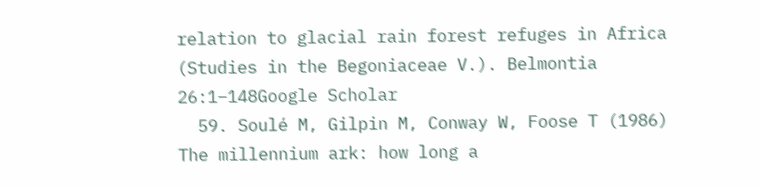relation to glacial rain forest refuges in Africa (Studies in the Begoniaceae V.). Belmontia 26:1–148Google Scholar
  59. Soulé M, Gilpin M, Conway W, Foose T (1986) The millennium ark: how long a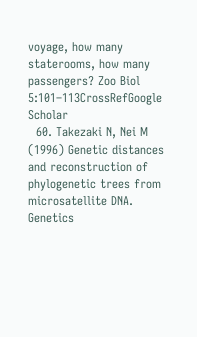voyage, how many staterooms, how many passengers? Zoo Biol 5:101–113CrossRefGoogle Scholar
  60. Takezaki N, Nei M (1996) Genetic distances and reconstruction of phylogenetic trees from microsatellite DNA. Genetics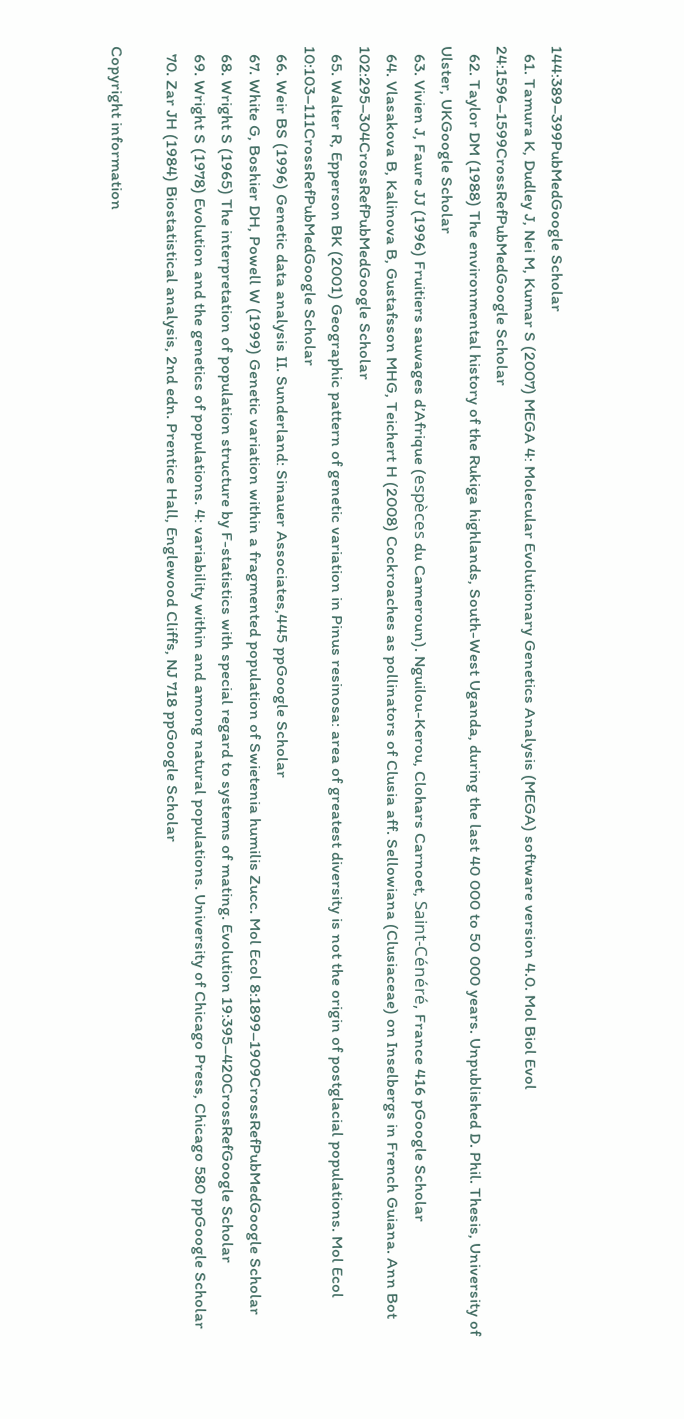144:389–399PubMedGoogle Scholar
  61. Tamura K, Dudley J, Nei M, Kumar S (2007) MEGA 4: Molecular Evolutionary Genetics Analysis (MEGA) software version 4.0. Mol Biol Evol 24:1596–1599CrossRefPubMedGoogle Scholar
  62. Taylor DM (1988) The environmental history of the Rukiga highlands, South-West Uganda, during the last 40 000 to 50 000 years. Unpublished D. Phil. Thesis, University of Ulster, UKGoogle Scholar
  63. Vivien J, Faure JJ (1996) Fruitiers sauvages d’Afrique (espèces du Cameroun). Nguilou-Kerou, Clohars Carnoet, Saint-Cénéré, France 416 pGoogle Scholar
  64. Vlasakova B, Kalinova B, Gustafsson MHG, Teichert H (2008) Cockroaches as pollinators of Clusia aff. Sellowiana (Clusiaceae) on Inselbergs in French Guiana. Ann Bot 102:295–304CrossRefPubMedGoogle Scholar
  65. Walter R, Epperson BK (2001) Geographic pattern of genetic variation in Pinus resinosa: area of greatest diversity is not the origin of postglacial populations. Mol Ecol 10:103–111CrossRefPubMedGoogle Scholar
  66. Weir BS (1996) Genetic data analysis II. Sunderland: Sinauer Associates,445 ppGoogle Scholar
  67. White G, Boshier DH, Powell W (1999) Genetic variation within a fragmented population of Swietenia humilis Zucc. Mol Ecol 8:1899–1909CrossRefPubMedGoogle Scholar
  68. Wright S (1965) The interpretation of population structure by F-statistics with special regard to systems of mating. Evolution 19:395–420CrossRefGoogle Scholar
  69. Wright S (1978) Evolution and the genetics of populations. 4: variability within and among natural populations. University of Chicago Press, Chicago 580 ppGoogle Scholar
  70. Zar JH (1984) Biostatistical analysis, 2nd edn. Prentice Hall, Englewood Cliffs, NJ 718 ppGoogle Scholar

Copyright information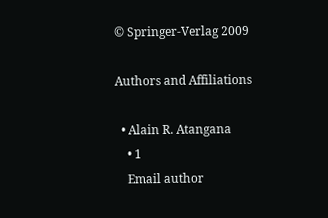© Springer-Verlag 2009

Authors and Affiliations

  • Alain R. Atangana
    • 1
    Email author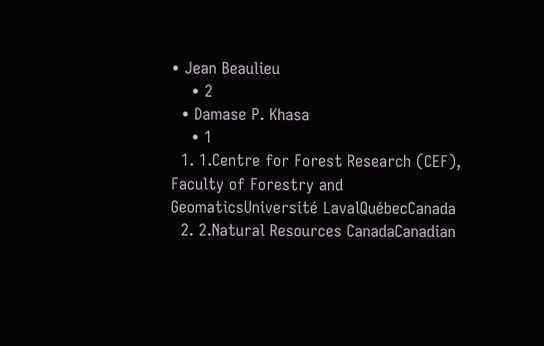• Jean Beaulieu
    • 2
  • Damase P. Khasa
    • 1
  1. 1.Centre for Forest Research (CEF), Faculty of Forestry and GeomaticsUniversité LavalQuébecCanada
  2. 2.Natural Resources CanadaCanadian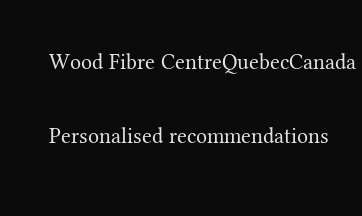Wood Fibre CentreQuebecCanada

Personalised recommendations